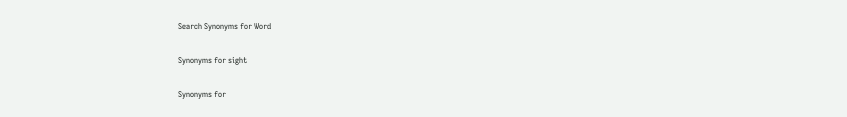Search Synonyms for Word

Synonyms for sight

Synonyms for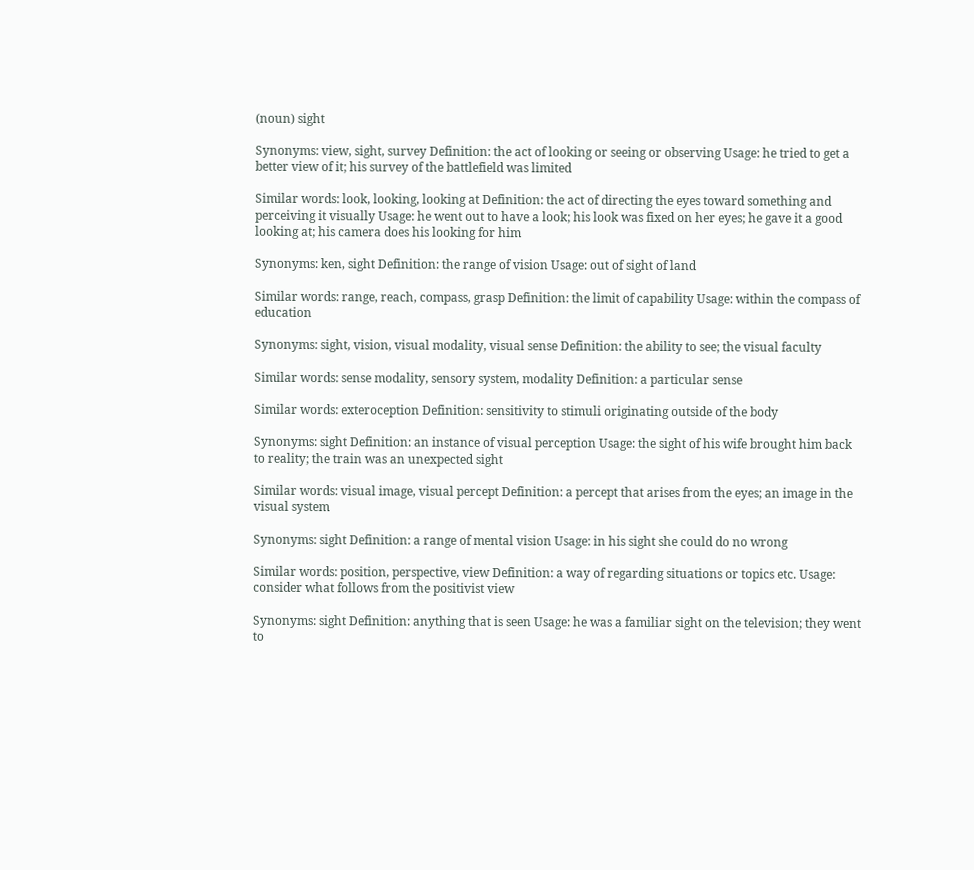(noun) sight

Synonyms: view, sight, survey Definition: the act of looking or seeing or observing Usage: he tried to get a better view of it; his survey of the battlefield was limited

Similar words: look, looking, looking at Definition: the act of directing the eyes toward something and perceiving it visually Usage: he went out to have a look; his look was fixed on her eyes; he gave it a good looking at; his camera does his looking for him

Synonyms: ken, sight Definition: the range of vision Usage: out of sight of land

Similar words: range, reach, compass, grasp Definition: the limit of capability Usage: within the compass of education

Synonyms: sight, vision, visual modality, visual sense Definition: the ability to see; the visual faculty

Similar words: sense modality, sensory system, modality Definition: a particular sense

Similar words: exteroception Definition: sensitivity to stimuli originating outside of the body

Synonyms: sight Definition: an instance of visual perception Usage: the sight of his wife brought him back to reality; the train was an unexpected sight

Similar words: visual image, visual percept Definition: a percept that arises from the eyes; an image in the visual system

Synonyms: sight Definition: a range of mental vision Usage: in his sight she could do no wrong

Similar words: position, perspective, view Definition: a way of regarding situations or topics etc. Usage: consider what follows from the positivist view

Synonyms: sight Definition: anything that is seen Usage: he was a familiar sight on the television; they went to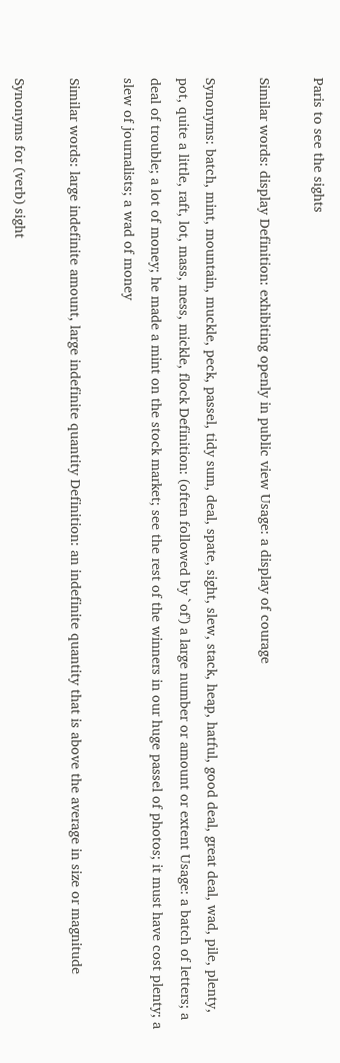Paris to see the sights

Similar words: display Definition: exhibiting openly in public view Usage: a display of courage

Synonyms: batch, mint, mountain, muckle, peck, passel, tidy sum, deal, spate, sight, slew, stack, heap, hatful, good deal, great deal, wad, pile, plenty, pot, quite a little, raft, lot, mass, mess, mickle, flock Definition: (often followed by `of') a large number or amount or extent Usage: a batch of letters; a deal of trouble; a lot of money; he made a mint on the stock market; see the rest of the winners in our huge passel of photos; it must have cost plenty; a slew of journalists; a wad of money

Similar words: large indefinite amount, large indefinite quantity Definition: an indefinite quantity that is above the average in size or magnitude

Synonyms for (verb) sight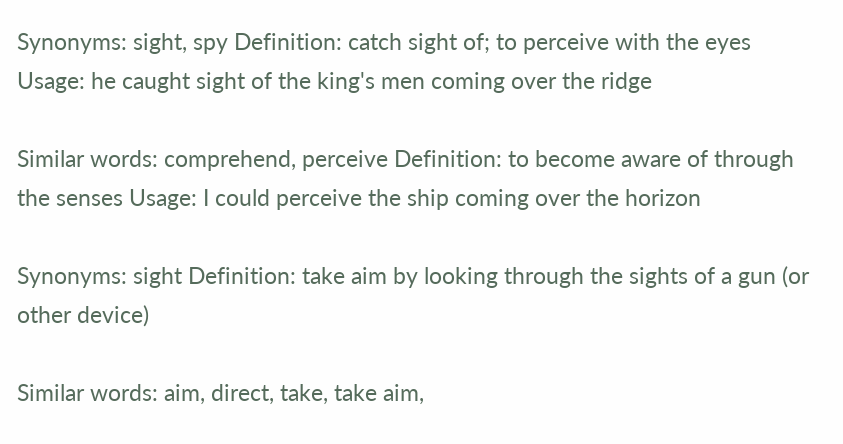Synonyms: sight, spy Definition: catch sight of; to perceive with the eyes Usage: he caught sight of the king's men coming over the ridge

Similar words: comprehend, perceive Definition: to become aware of through the senses Usage: I could perceive the ship coming over the horizon

Synonyms: sight Definition: take aim by looking through the sights of a gun (or other device)

Similar words: aim, direct, take, take aim,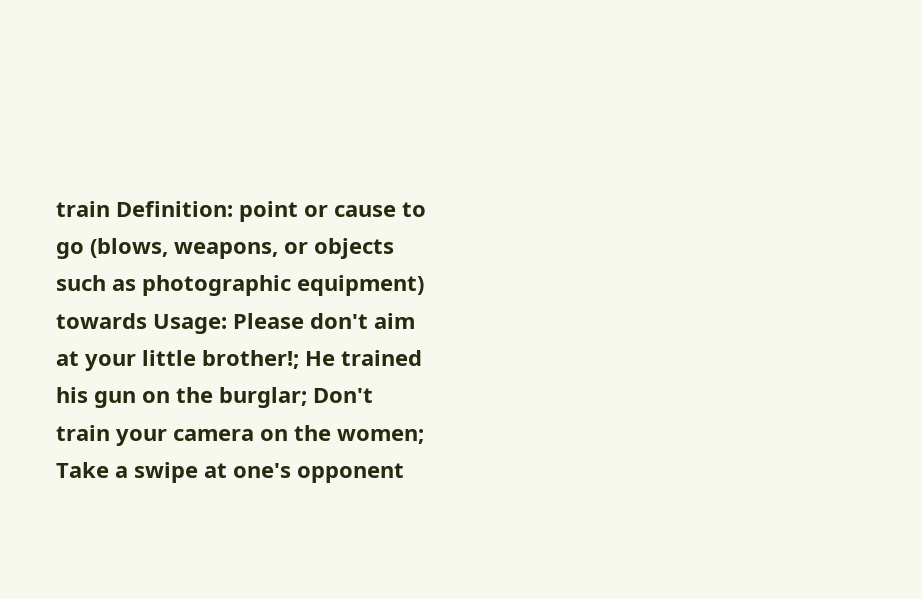train Definition: point or cause to go (blows, weapons, or objects such as photographic equipment) towards Usage: Please don't aim at your little brother!; He trained his gun on the burglar; Don't train your camera on the women; Take a swipe at one's opponent